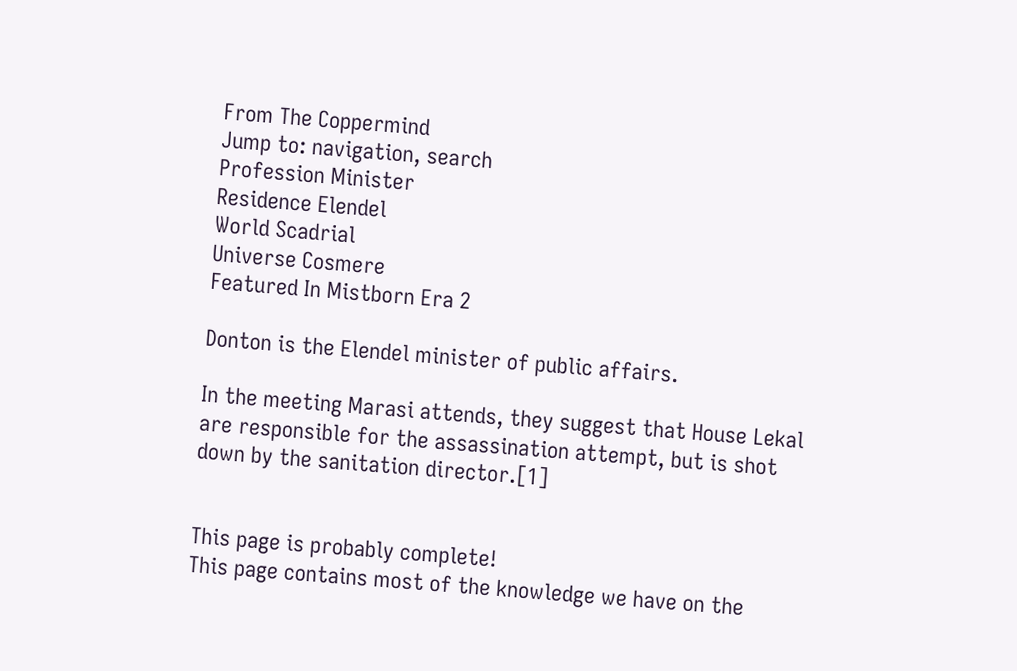From The Coppermind
Jump to: navigation, search
Profession Minister
Residence Elendel
World Scadrial
Universe Cosmere
Featured In Mistborn Era 2

Donton is the Elendel minister of public affairs.

In the meeting Marasi attends, they suggest that House Lekal are responsible for the assassination attempt, but is shot down by the sanitation director.[1]


This page is probably complete!
This page contains most of the knowledge we have on the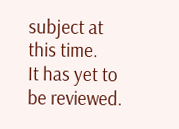subject at this time.
It has yet to be reviewed.